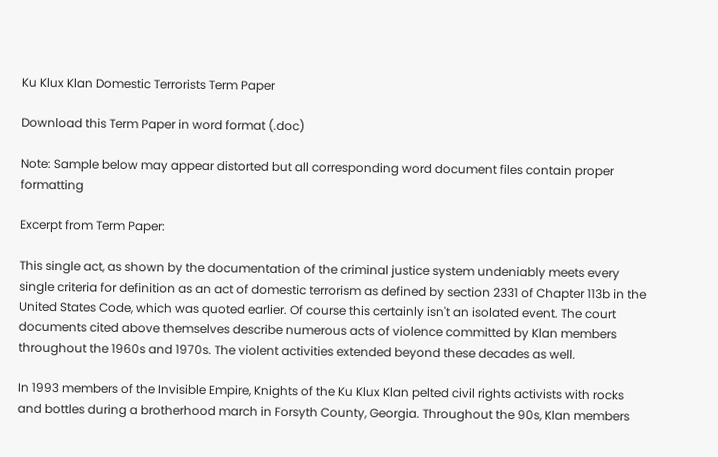Ku Klux Klan Domestic Terrorists Term Paper

Download this Term Paper in word format (.doc)

Note: Sample below may appear distorted but all corresponding word document files contain proper formatting

Excerpt from Term Paper:

This single act, as shown by the documentation of the criminal justice system undeniably meets every single criteria for definition as an act of domestic terrorism as defined by section 2331 of Chapter 113b in the United States Code, which was quoted earlier. Of course this certainly isn't an isolated event. The court documents cited above themselves describe numerous acts of violence committed by Klan members throughout the 1960s and 1970s. The violent activities extended beyond these decades as well.

In 1993 members of the Invisible Empire, Knights of the Ku Klux Klan pelted civil rights activists with rocks and bottles during a brotherhood march in Forsyth County, Georgia. Throughout the 90s, Klan members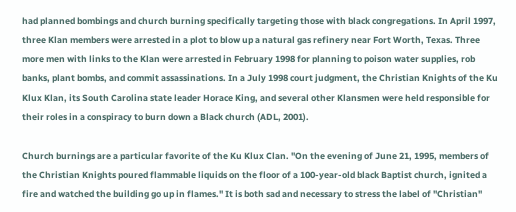had planned bombings and church burning specifically targeting those with black congregations. In April 1997, three Klan members were arrested in a plot to blow up a natural gas refinery near Fort Worth, Texas. Three more men with links to the Klan were arrested in February 1998 for planning to poison water supplies, rob banks, plant bombs, and commit assassinations. In a July 1998 court judgment, the Christian Knights of the Ku Klux Klan, its South Carolina state leader Horace King, and several other Klansmen were held responsible for their roles in a conspiracy to burn down a Black church (ADL, 2001).

Church burnings are a particular favorite of the Ku Klux Clan. "On the evening of June 21, 1995, members of the Christian Knights poured flammable liquids on the floor of a 100-year-old black Baptist church, ignited a fire and watched the building go up in flames." It is both sad and necessary to stress the label of "Christian"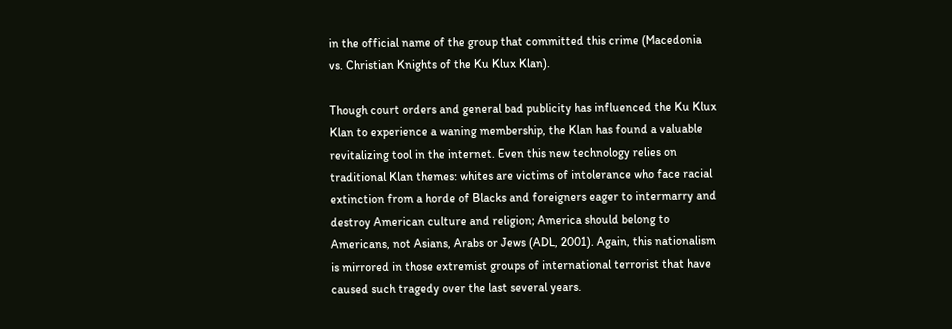in the official name of the group that committed this crime (Macedonia vs. Christian Knights of the Ku Klux Klan).

Though court orders and general bad publicity has influenced the Ku Klux Klan to experience a waning membership, the Klan has found a valuable revitalizing tool in the internet. Even this new technology relies on traditional Klan themes: whites are victims of intolerance who face racial extinction from a horde of Blacks and foreigners eager to intermarry and destroy American culture and religion; America should belong to Americans, not Asians, Arabs or Jews (ADL, 2001). Again, this nationalism is mirrored in those extremist groups of international terrorist that have caused such tragedy over the last several years.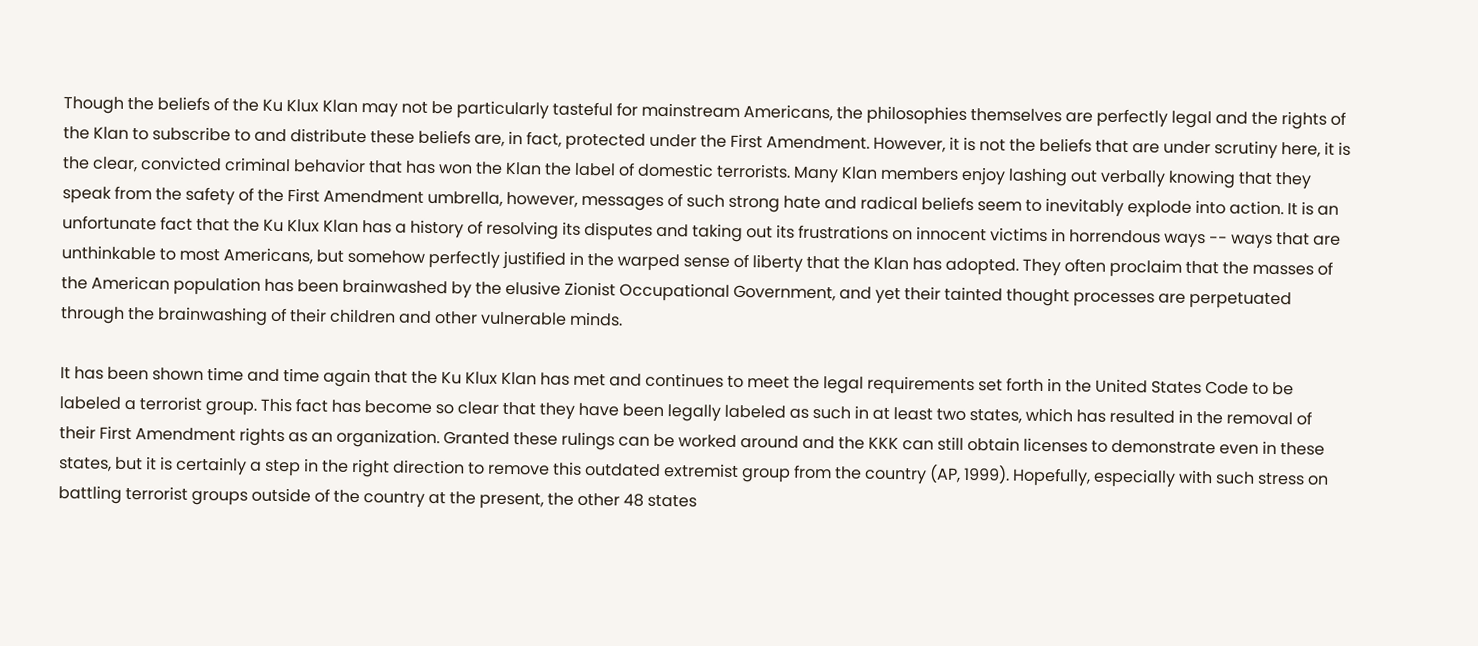Though the beliefs of the Ku Klux Klan may not be particularly tasteful for mainstream Americans, the philosophies themselves are perfectly legal and the rights of the Klan to subscribe to and distribute these beliefs are, in fact, protected under the First Amendment. However, it is not the beliefs that are under scrutiny here, it is the clear, convicted criminal behavior that has won the Klan the label of domestic terrorists. Many Klan members enjoy lashing out verbally knowing that they speak from the safety of the First Amendment umbrella, however, messages of such strong hate and radical beliefs seem to inevitably explode into action. It is an unfortunate fact that the Ku Klux Klan has a history of resolving its disputes and taking out its frustrations on innocent victims in horrendous ways -- ways that are unthinkable to most Americans, but somehow perfectly justified in the warped sense of liberty that the Klan has adopted. They often proclaim that the masses of the American population has been brainwashed by the elusive Zionist Occupational Government, and yet their tainted thought processes are perpetuated through the brainwashing of their children and other vulnerable minds.

It has been shown time and time again that the Ku Klux Klan has met and continues to meet the legal requirements set forth in the United States Code to be labeled a terrorist group. This fact has become so clear that they have been legally labeled as such in at least two states, which has resulted in the removal of their First Amendment rights as an organization. Granted these rulings can be worked around and the KKK can still obtain licenses to demonstrate even in these states, but it is certainly a step in the right direction to remove this outdated extremist group from the country (AP, 1999). Hopefully, especially with such stress on battling terrorist groups outside of the country at the present, the other 48 states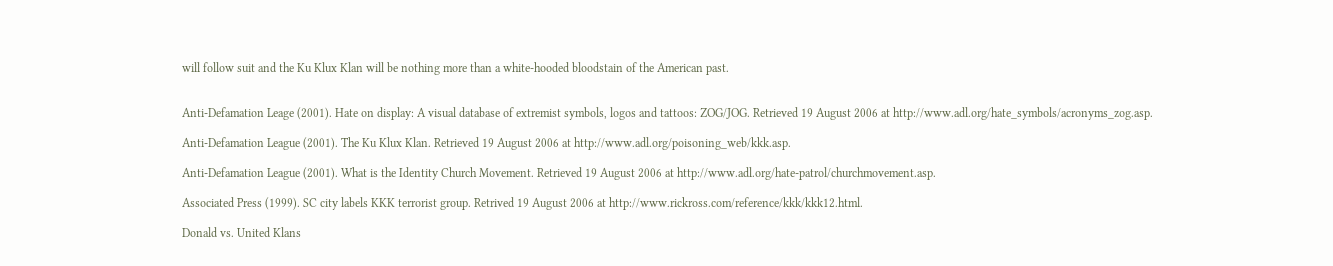will follow suit and the Ku Klux Klan will be nothing more than a white-hooded bloodstain of the American past.


Anti-Defamation Leage (2001). Hate on display: A visual database of extremist symbols, logos and tattoos: ZOG/JOG. Retrieved 19 August 2006 at http://www.adl.org/hate_symbols/acronyms_zog.asp.

Anti-Defamation League (2001). The Ku Klux Klan. Retrieved 19 August 2006 at http://www.adl.org/poisoning_web/kkk.asp.

Anti-Defamation League (2001). What is the Identity Church Movement. Retrieved 19 August 2006 at http://www.adl.org/hate-patrol/churchmovement.asp.

Associated Press (1999). SC city labels KKK terrorist group. Retrived 19 August 2006 at http://www.rickross.com/reference/kkk/kkk12.html.

Donald vs. United Klans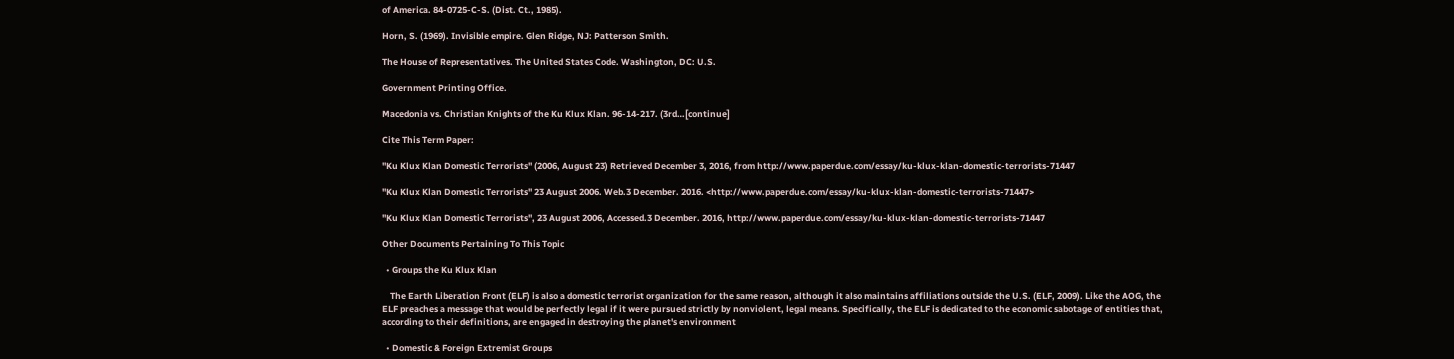of America. 84-0725-C-S. (Dist. Ct., 1985).

Horn, S. (1969). Invisible empire. Glen Ridge, NJ: Patterson Smith.

The House of Representatives. The United States Code. Washington, DC: U.S.

Government Printing Office.

Macedonia vs. Christian Knights of the Ku Klux Klan. 96-14-217. (3rd…[continue]

Cite This Term Paper:

"Ku Klux Klan Domestic Terrorists" (2006, August 23) Retrieved December 3, 2016, from http://www.paperdue.com/essay/ku-klux-klan-domestic-terrorists-71447

"Ku Klux Klan Domestic Terrorists" 23 August 2006. Web.3 December. 2016. <http://www.paperdue.com/essay/ku-klux-klan-domestic-terrorists-71447>

"Ku Klux Klan Domestic Terrorists", 23 August 2006, Accessed.3 December. 2016, http://www.paperdue.com/essay/ku-klux-klan-domestic-terrorists-71447

Other Documents Pertaining To This Topic

  • Groups the Ku Klux Klan

    The Earth Liberation Front (ELF) is also a domestic terrorist organization for the same reason, although it also maintains affiliations outside the U.S. (ELF, 2009). Like the AOG, the ELF preaches a message that would be perfectly legal if it were pursued strictly by nonviolent, legal means. Specifically, the ELF is dedicated to the economic sabotage of entities that, according to their definitions, are engaged in destroying the planet's environment

  • Domestic & Foreign Extremist Groups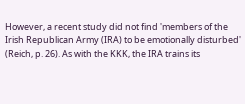However, a recent study did not find 'members of the Irish Republican Army (IRA) to be emotionally disturbed' (Reich, p. 26). As with the KKK, the IRA trains its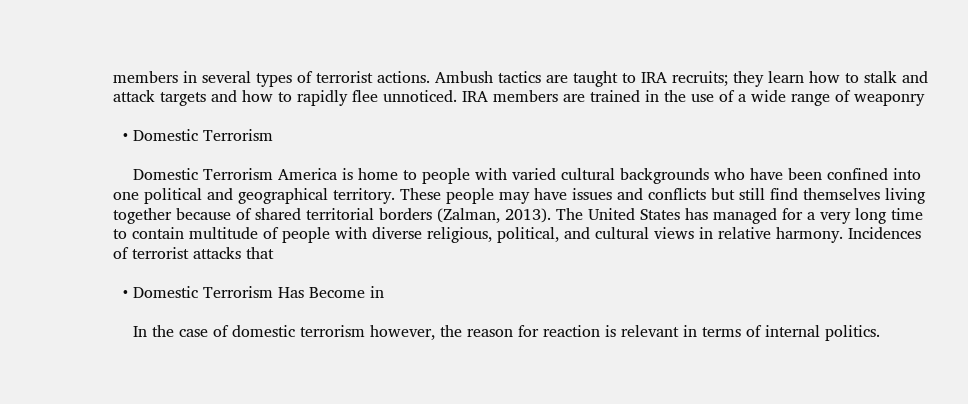members in several types of terrorist actions. Ambush tactics are taught to IRA recruits; they learn how to stalk and attack targets and how to rapidly flee unnoticed. IRA members are trained in the use of a wide range of weaponry

  • Domestic Terrorism

    Domestic Terrorism America is home to people with varied cultural backgrounds who have been confined into one political and geographical territory. These people may have issues and conflicts but still find themselves living together because of shared territorial borders (Zalman, 2013). The United States has managed for a very long time to contain multitude of people with diverse religious, political, and cultural views in relative harmony. Incidences of terrorist attacks that

  • Domestic Terrorism Has Become in

    In the case of domestic terrorism however, the reason for reaction is relevant in terms of internal politics.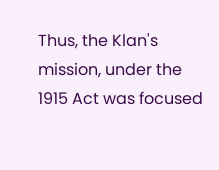Thus, the Klan's mission, under the 1915 Act was focused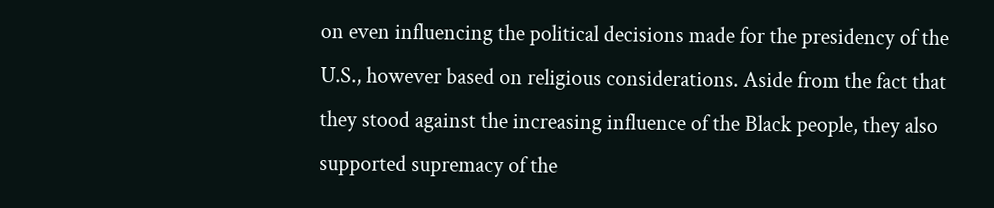on even influencing the political decisions made for the presidency of the U.S., however based on religious considerations. Aside from the fact that they stood against the increasing influence of the Black people, they also supported supremacy of the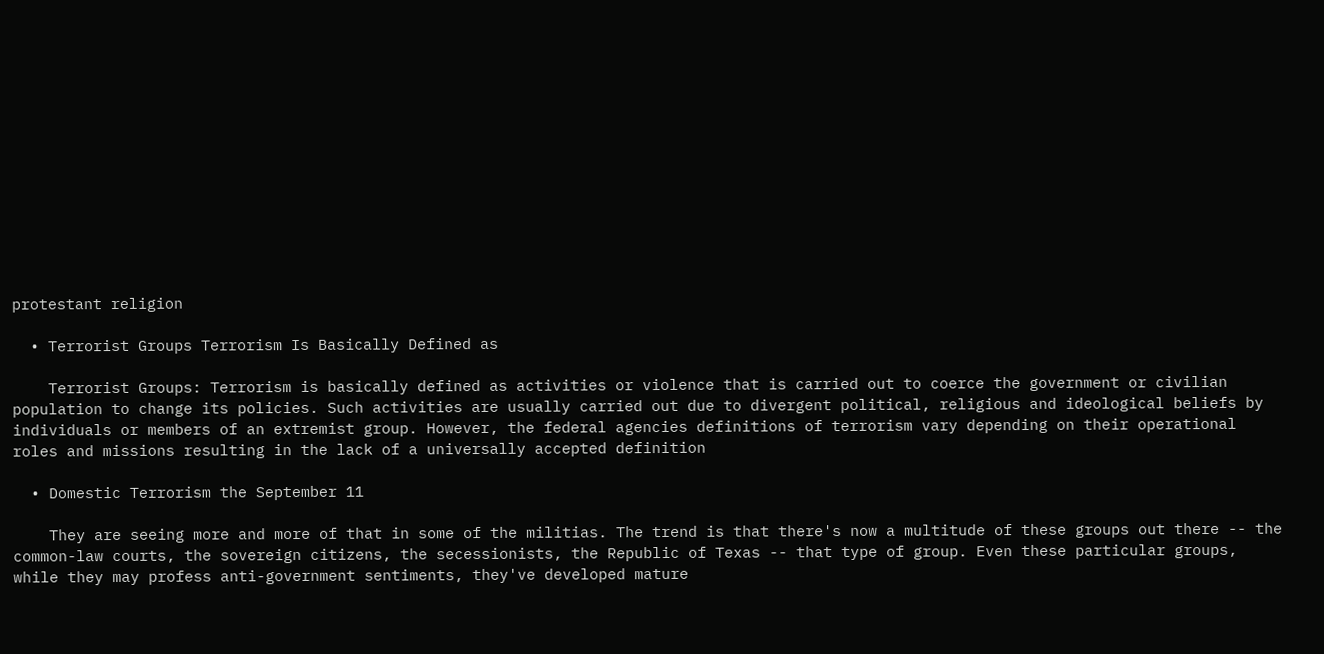protestant religion

  • Terrorist Groups Terrorism Is Basically Defined as

    Terrorist Groups: Terrorism is basically defined as activities or violence that is carried out to coerce the government or civilian population to change its policies. Such activities are usually carried out due to divergent political, religious and ideological beliefs by individuals or members of an extremist group. However, the federal agencies definitions of terrorism vary depending on their operational roles and missions resulting in the lack of a universally accepted definition

  • Domestic Terrorism the September 11

    They are seeing more and more of that in some of the militias. The trend is that there's now a multitude of these groups out there -- the common-law courts, the sovereign citizens, the secessionists, the Republic of Texas -- that type of group. Even these particular groups, while they may profess anti-government sentiments, they've developed mature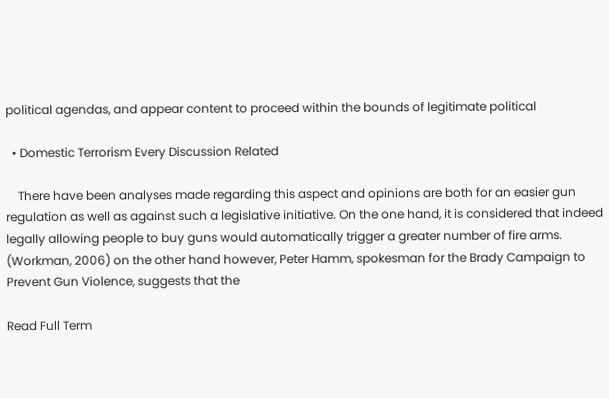political agendas, and appear content to proceed within the bounds of legitimate political

  • Domestic Terrorism Every Discussion Related

    There have been analyses made regarding this aspect and opinions are both for an easier gun regulation as well as against such a legislative initiative. On the one hand, it is considered that indeed legally allowing people to buy guns would automatically trigger a greater number of fire arms. (Workman, 2006) on the other hand however, Peter Hamm, spokesman for the Brady Campaign to Prevent Gun Violence, suggests that the

Read Full Term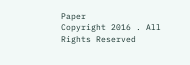Paper
Copyright 2016 . All Rights Reserved